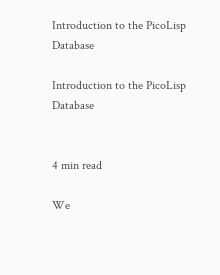Introduction to the PicoLisp Database

Introduction to the PicoLisp Database


4 min read

We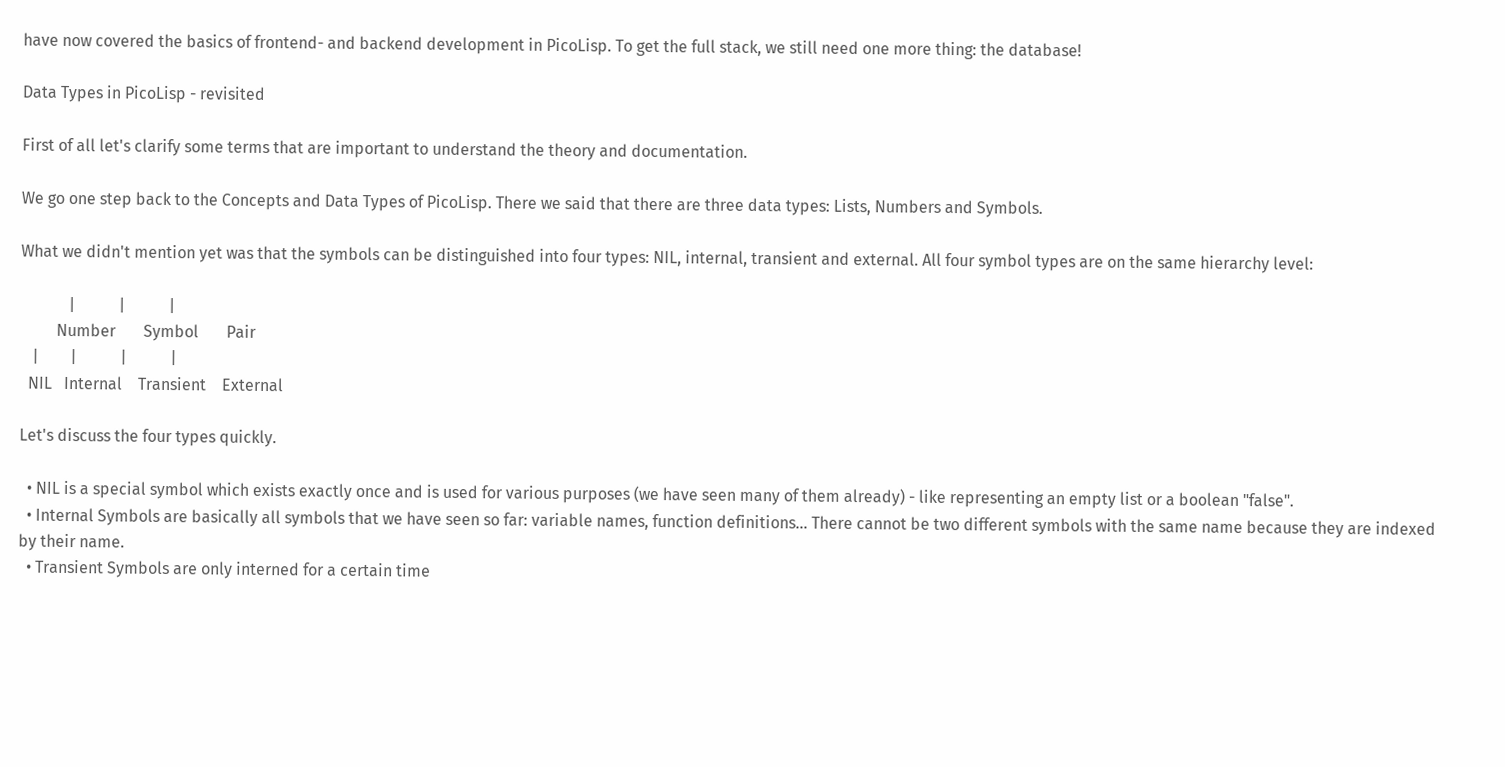have now covered the basics of frontend- and backend development in PicoLisp. To get the full stack, we still need one more thing: the database!

Data Types in PicoLisp - revisited

First of all let's clarify some terms that are important to understand the theory and documentation.

We go one step back to the Concepts and Data Types of PicoLisp. There we said that there are three data types: Lists, Numbers and Symbols.

What we didn't mention yet was that the symbols can be distinguished into four types: NIL, internal, transient and external. All four symbol types are on the same hierarchy level:

            |           |           |
         Number       Symbol       Pair
   |        |           |           |
  NIL   Internal    Transient    External

Let's discuss the four types quickly.

  • NIL is a special symbol which exists exactly once and is used for various purposes (we have seen many of them already) - like representing an empty list or a boolean "false".
  • Internal Symbols are basically all symbols that we have seen so far: variable names, function definitions... There cannot be two different symbols with the same name because they are indexed by their name.
  • Transient Symbols are only interned for a certain time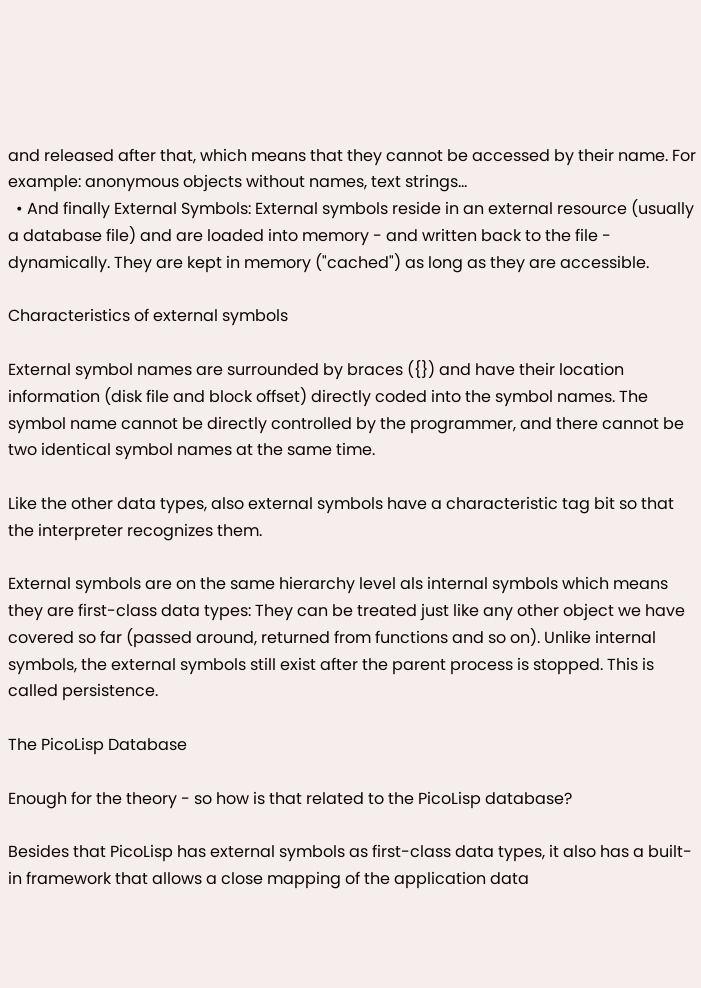and released after that, which means that they cannot be accessed by their name. For example: anonymous objects without names, text strings...
  • And finally External Symbols: External symbols reside in an external resource (usually a database file) and are loaded into memory - and written back to the file - dynamically. They are kept in memory ("cached") as long as they are accessible.

Characteristics of external symbols

External symbol names are surrounded by braces ({}) and have their location information (disk file and block offset) directly coded into the symbol names. The symbol name cannot be directly controlled by the programmer, and there cannot be two identical symbol names at the same time.

Like the other data types, also external symbols have a characteristic tag bit so that the interpreter recognizes them.

External symbols are on the same hierarchy level als internal symbols which means they are first-class data types: They can be treated just like any other object we have covered so far (passed around, returned from functions and so on). Unlike internal symbols, the external symbols still exist after the parent process is stopped. This is called persistence.

The PicoLisp Database

Enough for the theory - so how is that related to the PicoLisp database?

Besides that PicoLisp has external symbols as first-class data types, it also has a built-in framework that allows a close mapping of the application data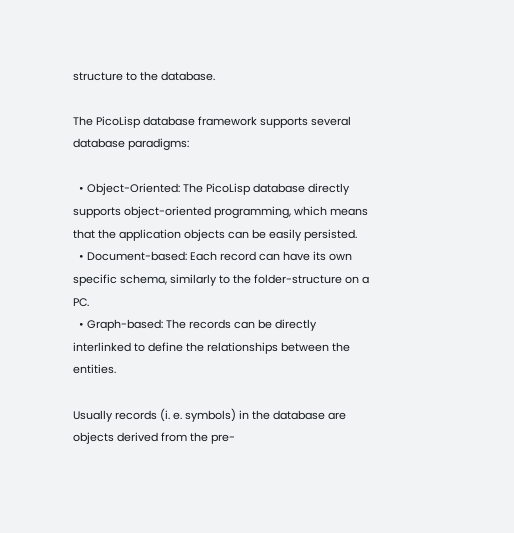structure to the database.

The PicoLisp database framework supports several database paradigms:

  • Object-Oriented: The PicoLisp database directly supports object-oriented programming, which means that the application objects can be easily persisted.
  • Document-based: Each record can have its own specific schema, similarly to the folder-structure on a PC.
  • Graph-based: The records can be directly interlinked to define the relationships between the entities.

Usually records (i. e. symbols) in the database are objects derived from the pre-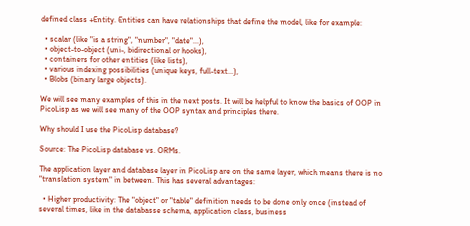defined class +Entity. Entities can have relationships that define the model, like for example:

  • scalar (like "is a string", "number", "date"...),
  • object-to-object (uni-, bidirectional or hooks),
  • containers for other entities (like lists),
  • various indexing possibilities (unique keys, full-text...),
  • Blobs (binary large objects).

We will see many examples of this in the next posts. It will be helpful to know the basics of OOP in PicoLisp as we will see many of the OOP syntax and principles there.

Why should I use the PicoLisp database?

Source: The PicoLisp database vs. ORMs.

The application layer and database layer in PicoLisp are on the same layer, which means there is no "translation system" in between. This has several advantages:

  • Higher productivity: The "object" or "table" definition needs to be done only once (instead of several times, like in the databasse schema, application class, business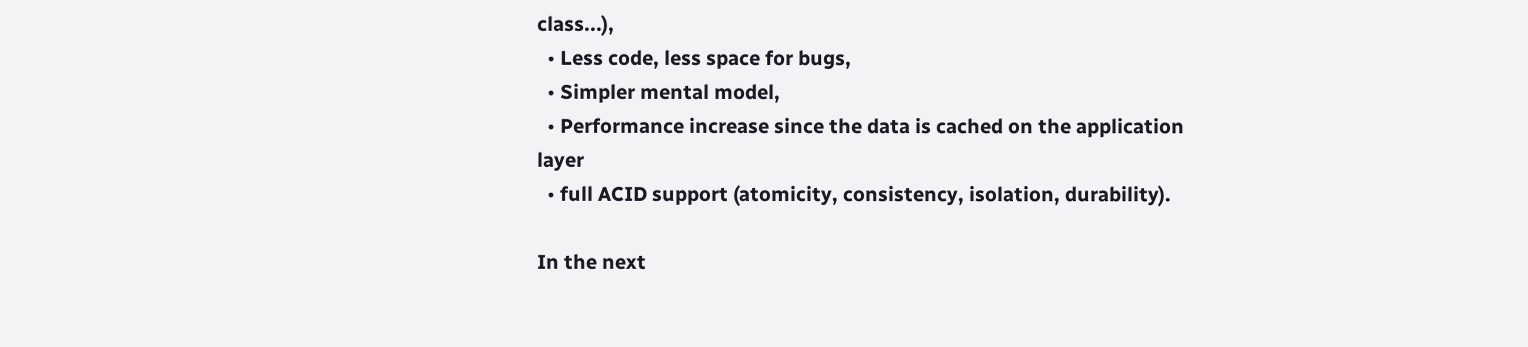class...),
  • Less code, less space for bugs,
  • Simpler mental model,
  • Performance increase since the data is cached on the application layer
  • full ACID support (atomicity, consistency, isolation, durability).

In the next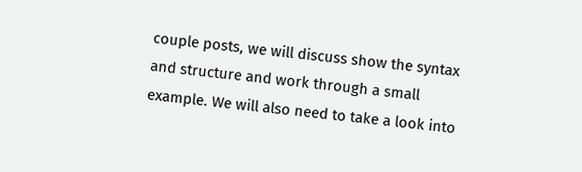couple posts, we will discuss show the syntax and structure and work through a small example. We will also need to take a look into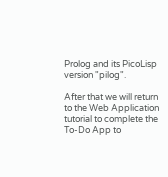Prolog and its PicoLisp version "pilog".

After that we will return to the Web Application tutorial to complete the To-Do App to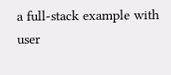a full-stack example with user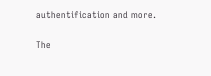authentification and more.


The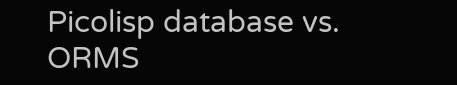Picolisp database vs. ORMS